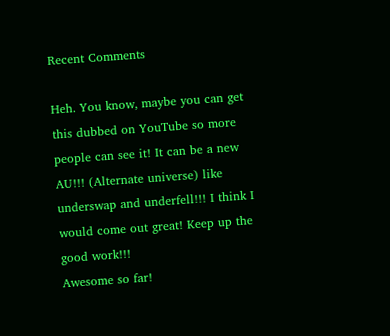Recent Comments

Heh. You know, maybe you can get this dubbed on YouTube so more people can see it! It can be a new AU!!! (Alternate universe) like underswap and underfell!!! I think I would come out great! Keep up the good work!!!
Awesome so far!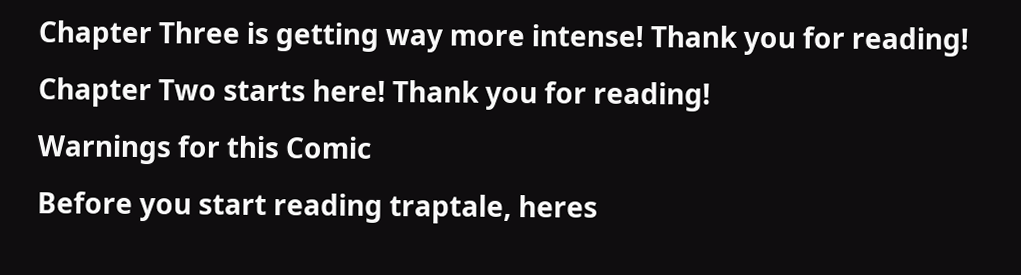Chapter Three is getting way more intense! Thank you for reading!
Chapter Two starts here! Thank you for reading!
Warnings for this Comic
Before you start reading traptale, heres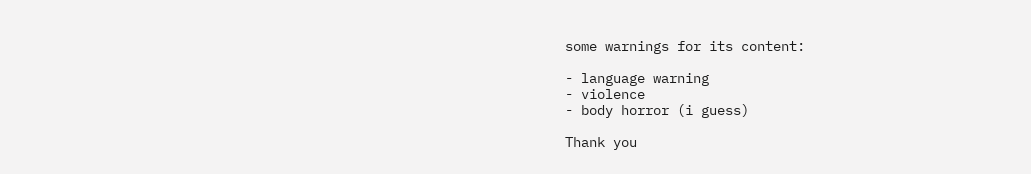some warnings for its content:

- language warning
- violence
- body horror (i guess)

Thank you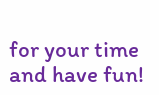for your time and have fun!